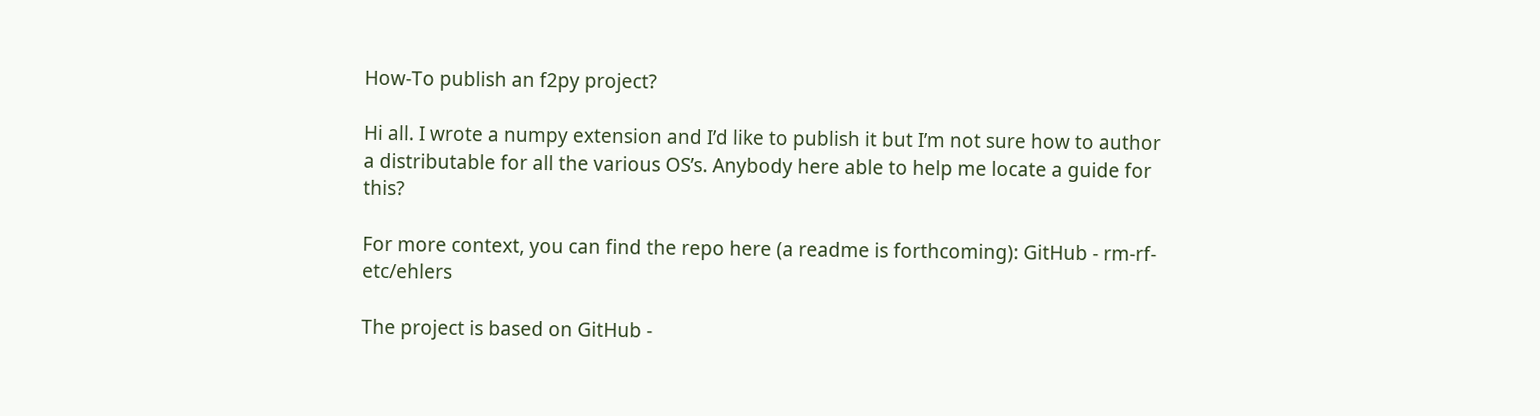How-To publish an f2py project?

Hi all. I wrote a numpy extension and I’d like to publish it but I’m not sure how to author a distributable for all the various OS’s. Anybody here able to help me locate a guide for this?

For more context, you can find the repo here (a readme is forthcoming): GitHub - rm-rf-etc/ehlers

The project is based on GitHub -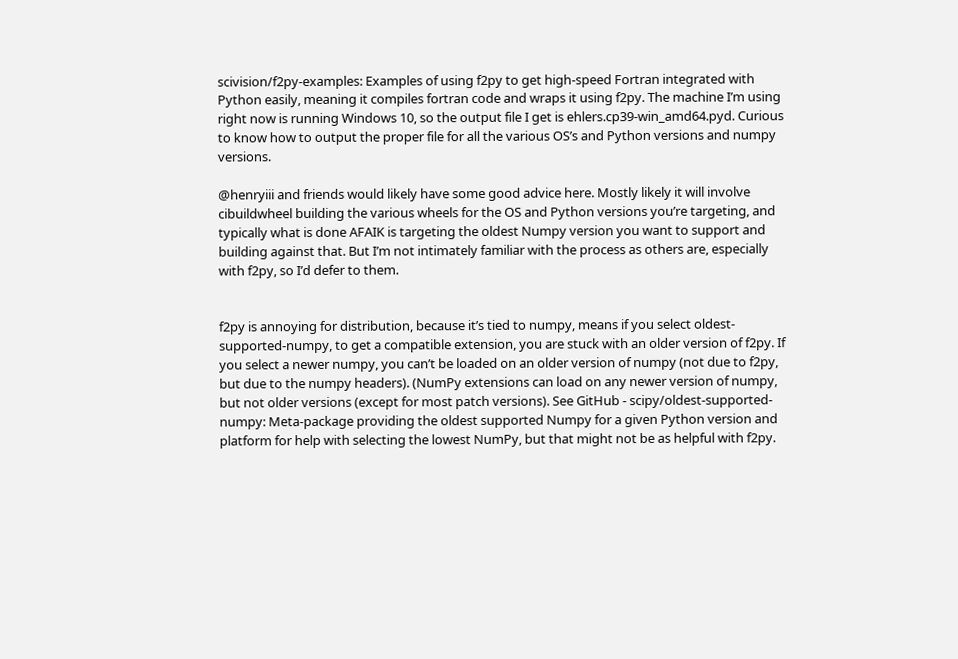scivision/f2py-examples: Examples of using f2py to get high-speed Fortran integrated with Python easily, meaning it compiles fortran code and wraps it using f2py. The machine I’m using right now is running Windows 10, so the output file I get is ehlers.cp39-win_amd64.pyd. Curious to know how to output the proper file for all the various OS’s and Python versions and numpy versions.

@henryiii and friends would likely have some good advice here. Mostly likely it will involve cibuildwheel building the various wheels for the OS and Python versions you’re targeting, and typically what is done AFAIK is targeting the oldest Numpy version you want to support and building against that. But I’m not intimately familiar with the process as others are, especially with f2py, so I’d defer to them.


f2py is annoying for distribution, because it’s tied to numpy, means if you select oldest-supported-numpy, to get a compatible extension, you are stuck with an older version of f2py. If you select a newer numpy, you can’t be loaded on an older version of numpy (not due to f2py, but due to the numpy headers). (NumPy extensions can load on any newer version of numpy, but not older versions (except for most patch versions). See GitHub - scipy/oldest-supported-numpy: Meta-package providing the oldest supported Numpy for a given Python version and platform for help with selecting the lowest NumPy, but that might not be as helpful with f2py.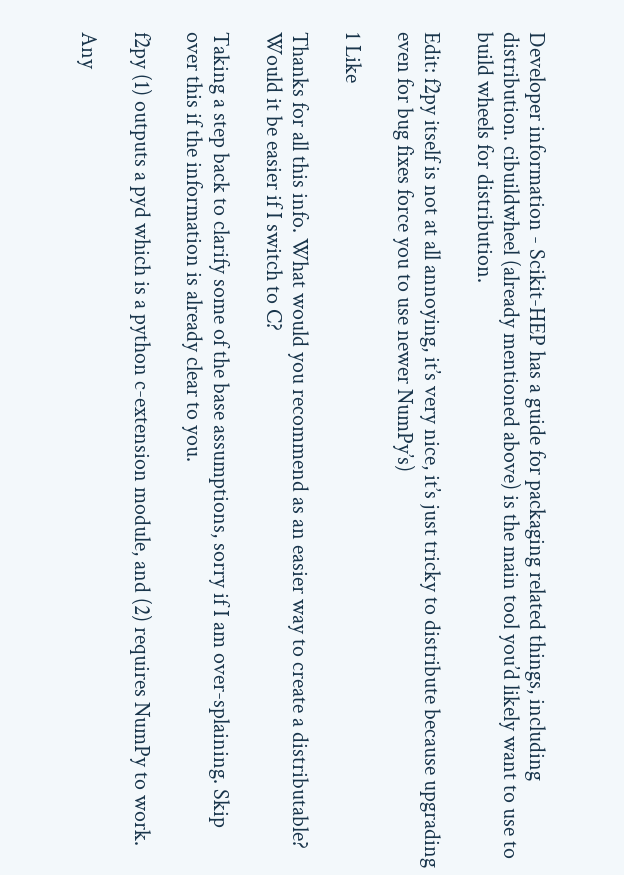Developer information - Scikit-HEP has a guide for packaging related things, including distribution. cibuildwheel (already mentioned above) is the main tool you’d likely want to use to build wheels for distribution.

Edit: f2py itself is not at all annoying, it’s very nice, it’s just tricky to distribute because upgrading even for bug fixes force you to use newer NumPy’s)

1 Like

Thanks for all this info. What would you recommend as an easier way to create a distributable? Would it be easier if I switch to C?

Taking a step back to clarify some of the base assumptions, sorry if I am over-splaining. Skip over this if the information is already clear to you.

f2py (1) outputs a pyd which is a python c-extension module, and (2) requires NumPy to work.

Any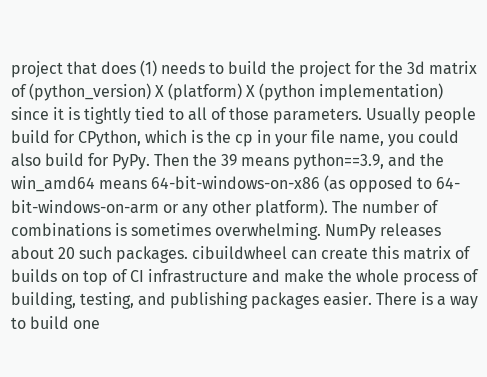project that does (1) needs to build the project for the 3d matrix of (python_version) X (platform) X (python implementation) since it is tightly tied to all of those parameters. Usually people build for CPython, which is the cp in your file name, you could also build for PyPy. Then the 39 means python==3.9, and the win_amd64 means 64-bit-windows-on-x86 (as opposed to 64-bit-windows-on-arm or any other platform). The number of combinations is sometimes overwhelming. NumPy releases about 20 such packages. cibuildwheel can create this matrix of builds on top of CI infrastructure and make the whole process of building, testing, and publishing packages easier. There is a way to build one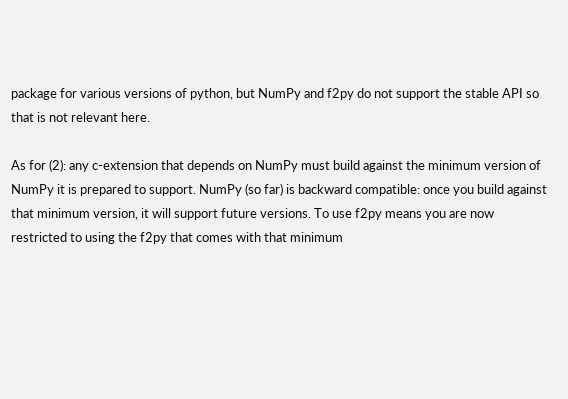package for various versions of python, but NumPy and f2py do not support the stable API so that is not relevant here.

As for (2): any c-extension that depends on NumPy must build against the minimum version of NumPy it is prepared to support. NumPy (so far) is backward compatible: once you build against that minimum version, it will support future versions. To use f2py means you are now restricted to using the f2py that comes with that minimum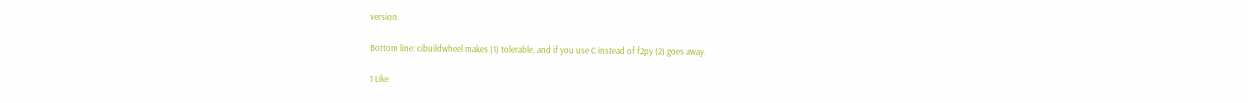version.

Bottom line: cibuildwheel makes (1) tolerable, and if you use C instead of f2py (2) goes away.

1 Like